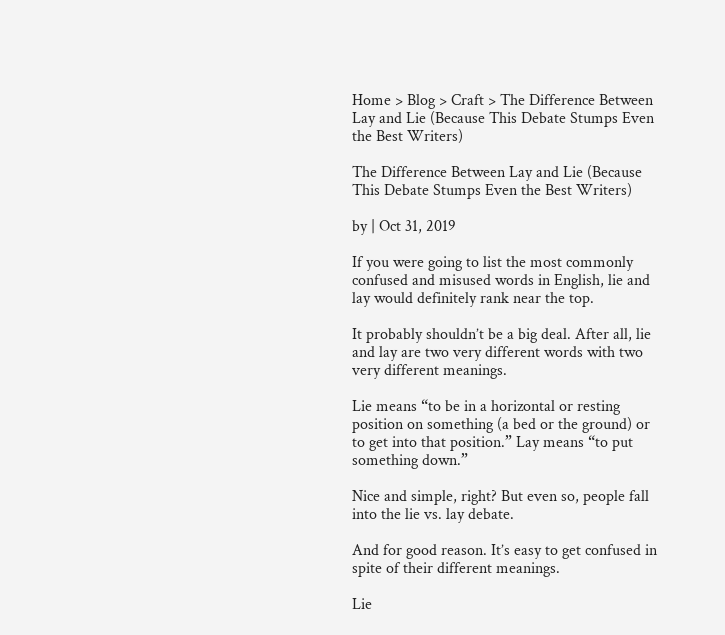Home > Blog > Craft > The Difference Between Lay and Lie (Because This Debate Stumps Even the Best Writers)

The Difference Between Lay and Lie (Because This Debate Stumps Even the Best Writers)

by | Oct 31, 2019

If you were going to list the most commonly confused and misused words in English, lie and lay would definitely rank near the top.

It probably shouldn’t be a big deal. After all, lie and lay are two very different words with two very different meanings.

Lie means “to be in a horizontal or resting position on something (a bed or the ground) or to get into that position.” Lay means “to put something down.”

Nice and simple, right? But even so, people fall into the lie vs. lay debate.

And for good reason. It’s easy to get confused in spite of their different meanings.

Lie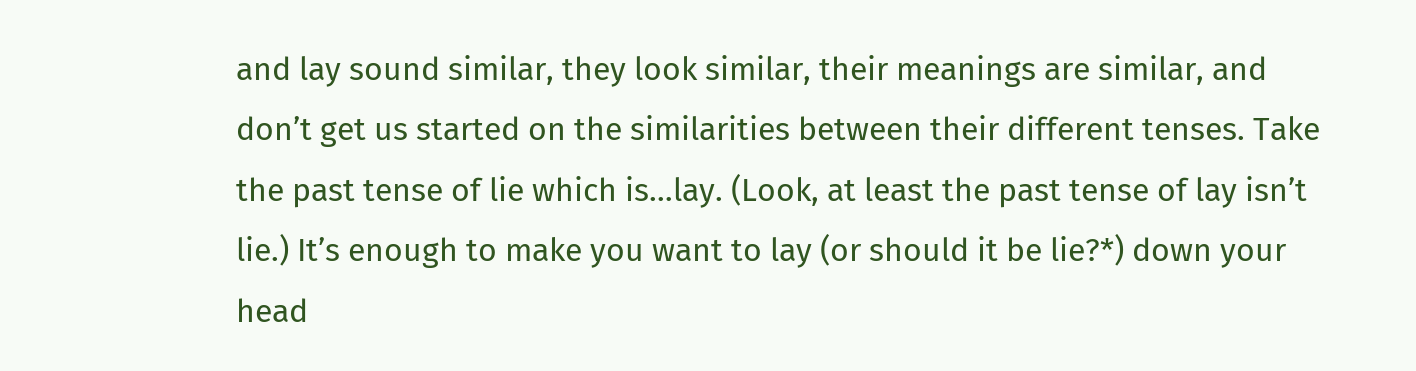and lay sound similar, they look similar, their meanings are similar, and don’t get us started on the similarities between their different tenses. Take the past tense of lie which is…lay. (Look, at least the past tense of lay isn’t lie.) It’s enough to make you want to lay (or should it be lie?*) down your head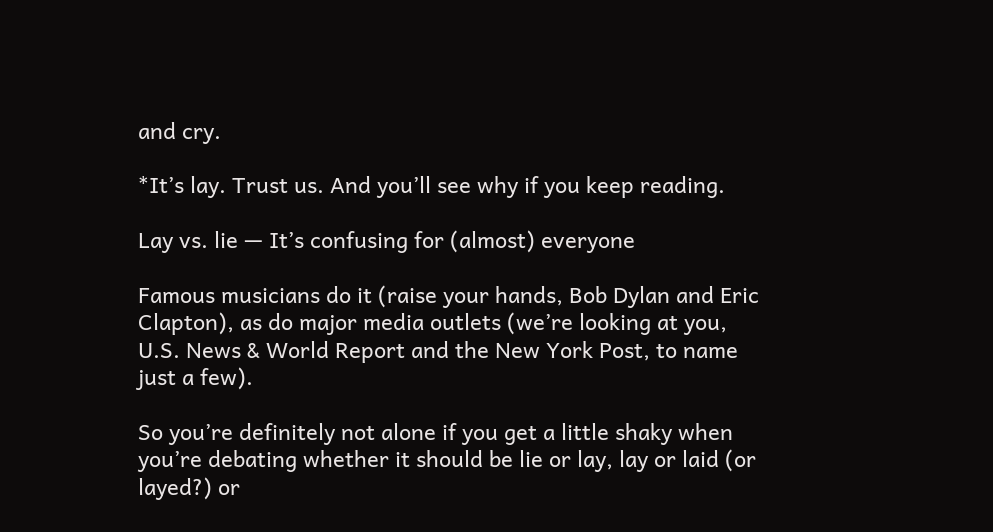and cry.

*It’s lay. Trust us. And you’ll see why if you keep reading.

Lay vs. lie — It’s confusing for (almost) everyone

Famous musicians do it (raise your hands, Bob Dylan and Eric Clapton), as do major media outlets (we’re looking at you, U.S. News & World Report and the New York Post, to name just a few).

So you’re definitely not alone if you get a little shaky when you’re debating whether it should be lie or lay, lay or laid (or layed?) or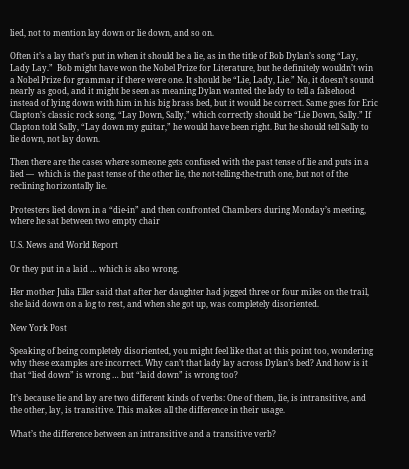lied, not to mention lay down or lie down, and so on.

Often it’s a lay that’s put in when it should be a lie, as in the title of Bob Dylan’s song “Lay, Lady Lay.”  Bob might have won the Nobel Prize for Literature, but he definitely wouldn’t win a Nobel Prize for grammar if there were one. It should be “Lie, Lady, Lie.” No, it doesn’t sound nearly as good, and it might be seen as meaning Dylan wanted the lady to tell a falsehood instead of lying down with him in his big brass bed, but it would be correct. Same goes for Eric Clapton’s classic rock song, “Lay Down, Sally,” which correctly should be “Lie Down, Sally.” If Clapton told Sally, “Lay down my guitar,” he would have been right. But he should tell Sally to lie down, not lay down.

Then there are the cases where someone gets confused with the past tense of lie and puts in a lied —  which is the past tense of the other lie, the not-telling-the-truth one, but not of the reclining horizontally lie.

Protesters lied down in a “die-in” and then confronted Chambers during Monday’s meeting, where he sat between two empty chair

U.S. News and World Report

Or they put in a laid … which is also wrong.

Her mother Julia Eller said that after her daughter had jogged three or four miles on the trail, she laid down on a log to rest, and when she got up, was completely disoriented.

New York Post

Speaking of being completely disoriented, you might feel like that at this point too, wondering why these examples are incorrect. Why can’t that lady lay across Dylan’s bed? And how is it that “lied down” is wrong … but “laid down” is wrong too?

It’s because lie and lay are two different kinds of verbs: One of them, lie, is intransitive, and the other, lay, is transitive. This makes all the difference in their usage.

What’s the difference between an intransitive and a transitive verb?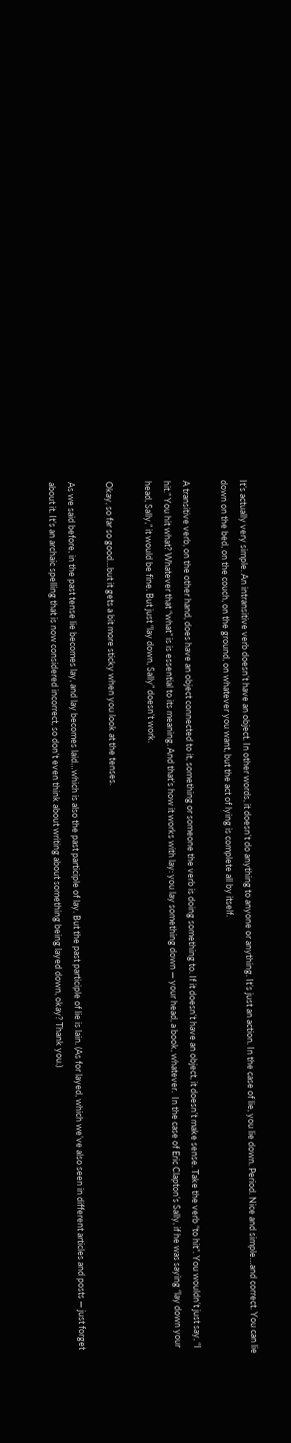It’s actually very simple. An intransitive verb doesn’t have an object. In other words, it doesn’t do anything to anyone or anything. It’s just an action. In the case of lie, you lie down. Period. Nice and simple…and correct. You can lie down on the bed, on the couch, on the ground, on whatever you want, but the act of lying is complete all by itself.

A transitive verb, on the other hand, does have an object connected to it, something or someone the verb is doing something to. If it doesn’t have an object, it doesn’t make sense. Take the verb “to hit”. You wouldn’t just say, “I hit.” You hit what? Whatever that “what” is is essential to its meaning. And that’s how it works with lay: you lay something down — your head, a book, whatever.  In the case of Eric Clapton’s Sally, if he was saying “lay down your head, Sally,” it would be fine. But just “lay down, Sally” doesn’t work.

Okay, so far so good…but it gets a bit more sticky when you look at the tenses.

As we said before, in the past tense lie becomes lay, and lay becomes laid…which is also the past participle of lay. But the past participle of lie is lain. (As for layed, which we’ve also seen in different articles and posts — just forget about it. It’s an archaic spelling that is now considered incorrect, so don’t even think about writing about something being layed down, okay? Thank you.)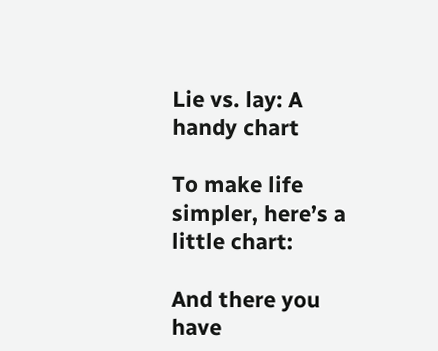Lie vs. lay: A handy chart

To make life simpler, here’s a little chart:

And there you have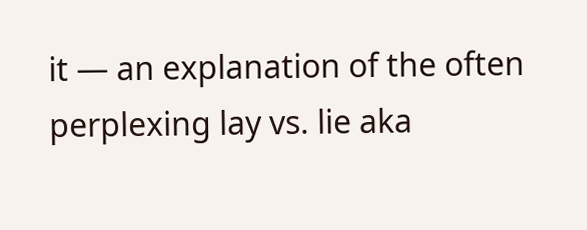it — an explanation of the often perplexing lay vs. lie aka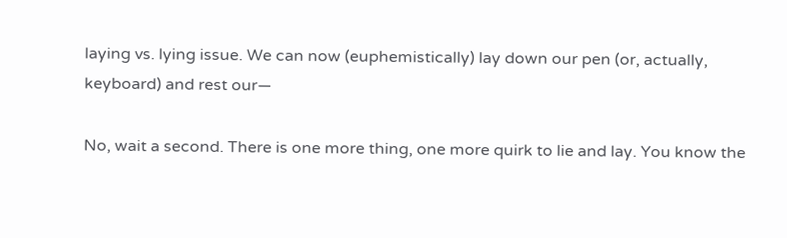laying vs. lying issue. We can now (euphemistically) lay down our pen (or, actually, keyboard) and rest our—

No, wait a second. There is one more thing, one more quirk to lie and lay. You know the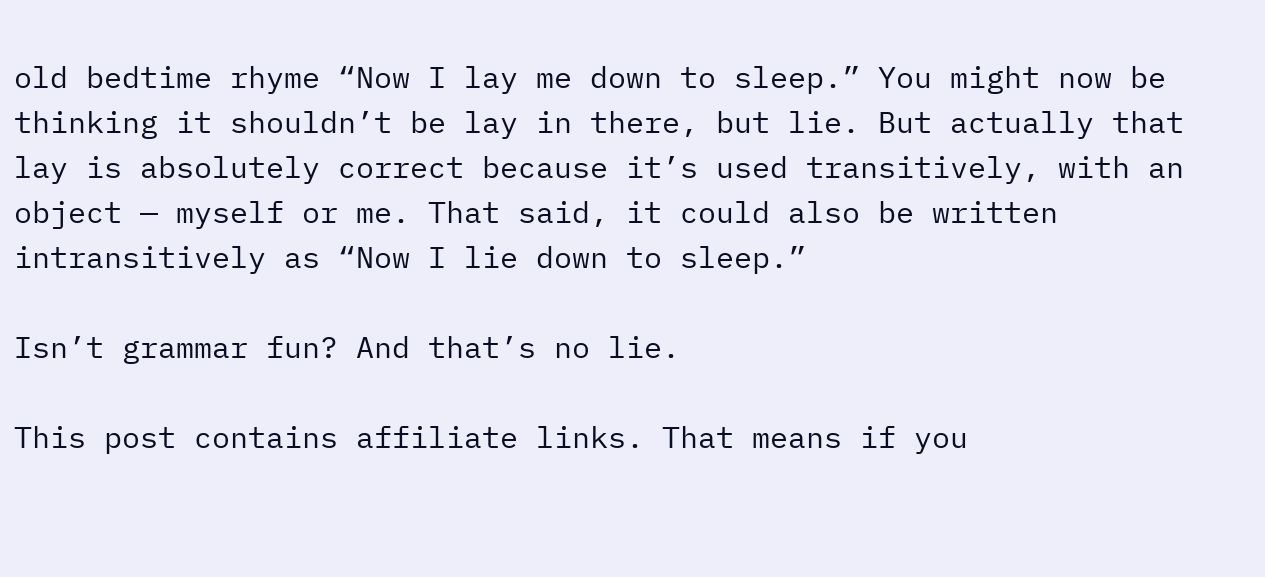old bedtime rhyme “Now I lay me down to sleep.” You might now be thinking it shouldn’t be lay in there, but lie. But actually that lay is absolutely correct because it’s used transitively, with an object — myself or me. That said, it could also be written intransitively as “Now I lie down to sleep.”

Isn’t grammar fun? And that’s no lie.

This post contains affiliate links. That means if you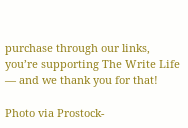purchase through our links, you’re supporting The Write Life — and we thank you for that!

Photo via Prostock-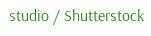studio / Shutterstock